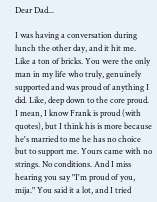Dear Dad...

I was having a conversation during lunch the other day, and it hit me. Like a ton of bricks. You were the only man in my life who truly, genuinely supported and was proud of anything I did. Like, deep down to the core proud. I mean, I know Frank is proud (with quotes), but I think his is more because he's married to me he has no choice but to support me. Yours came with no strings. No conditions. And I miss hearing you say "I'm proud of you, mija." You said it a lot, and I tried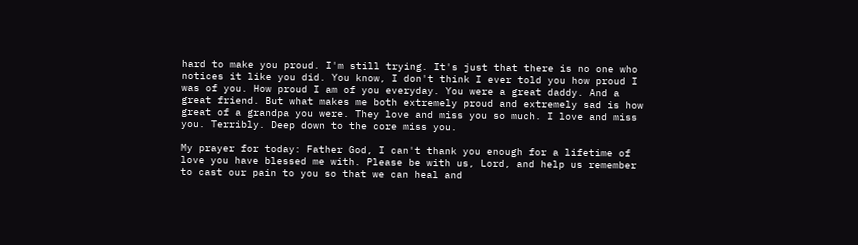hard to make you proud. I'm still trying. It's just that there is no one who notices it like you did. You know, I don't think I ever told you how proud I was of you. How proud I am of you everyday. You were a great daddy. And a great friend. But what makes me both extremely proud and extremely sad is how great of a grandpa you were. They love and miss you so much. I love and miss you. Terribly. Deep down to the core miss you.

My prayer for today: Father God, I can't thank you enough for a lifetime of love you have blessed me with. Please be with us, Lord, and help us remember to cast our pain to you so that we can heal and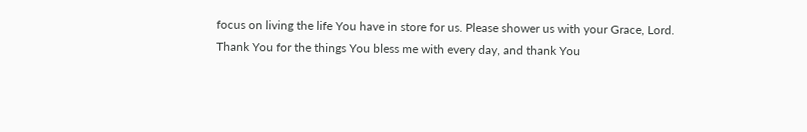focus on living the life You have in store for us. Please shower us with your Grace, Lord. Thank You for the things You bless me with every day, and thank You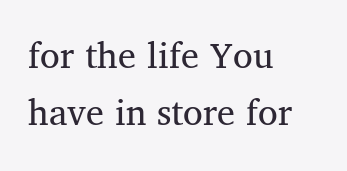for the life You have in store for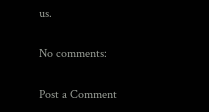us.

No comments:

Post a Comment